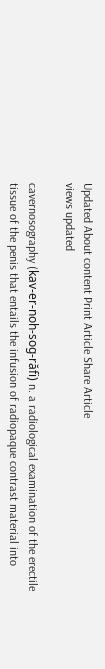Updated About content Print Article Share Article
views updated

cavernosography (kav-er-noh-sog-răfi) n. a radiological examination of the erectile tissue of the penis that entails the infusion of radiopaque contrast material into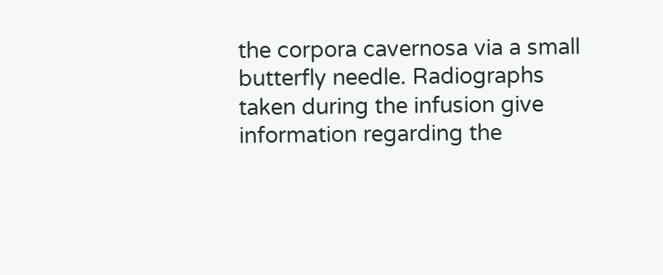the corpora cavernosa via a small butterfly needle. Radiographs taken during the infusion give information regarding the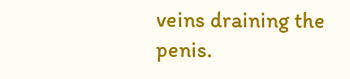veins draining the penis.